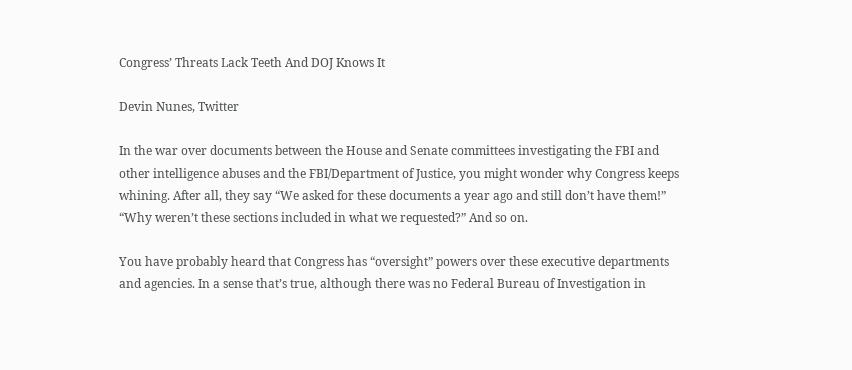Congress’ Threats Lack Teeth And DOJ Knows It

Devin Nunes, Twitter

In the war over documents between the House and Senate committees investigating the FBI and other intelligence abuses and the FBI/Department of Justice, you might wonder why Congress keeps whining. After all, they say “We asked for these documents a year ago and still don’t have them!” “Why weren’t these sections included in what we requested?” And so on.

You have probably heard that Congress has “oversight” powers over these executive departments and agencies. In a sense that’s true, although there was no Federal Bureau of Investigation in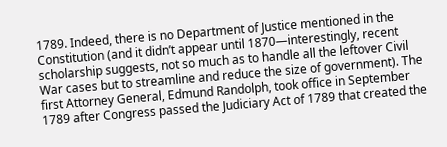1789. Indeed, there is no Department of Justice mentioned in the Constitution (and it didn’t appear until 1870—interestingly, recent scholarship suggests, not so much as to handle all the leftover Civil War cases but to streamline and reduce the size of government). The first Attorney General, Edmund Randolph, took office in September 1789 after Congress passed the Judiciary Act of 1789 that created the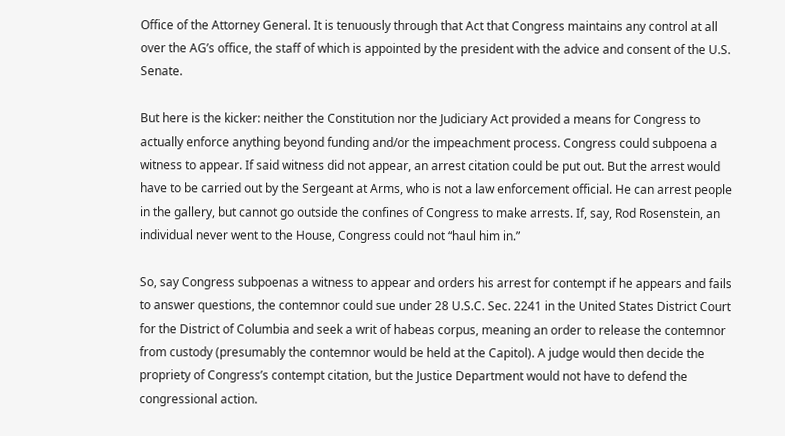Office of the Attorney General. It is tenuously through that Act that Congress maintains any control at all over the AG’s office, the staff of which is appointed by the president with the advice and consent of the U.S. Senate.

But here is the kicker: neither the Constitution nor the Judiciary Act provided a means for Congress to actually enforce anything beyond funding and/or the impeachment process. Congress could subpoena a witness to appear. If said witness did not appear, an arrest citation could be put out. But the arrest would have to be carried out by the Sergeant at Arms, who is not a law enforcement official. He can arrest people in the gallery, but cannot go outside the confines of Congress to make arrests. If, say, Rod Rosenstein, an individual never went to the House, Congress could not “haul him in.”

So, say Congress subpoenas a witness to appear and orders his arrest for contempt if he appears and fails to answer questions, the contemnor could sue under 28 U.S.C. Sec. 2241 in the United States District Court for the District of Columbia and seek a writ of habeas corpus, meaning an order to release the contemnor from custody (presumably the contemnor would be held at the Capitol). A judge would then decide the propriety of Congress’s contempt citation, but the Justice Department would not have to defend the congressional action.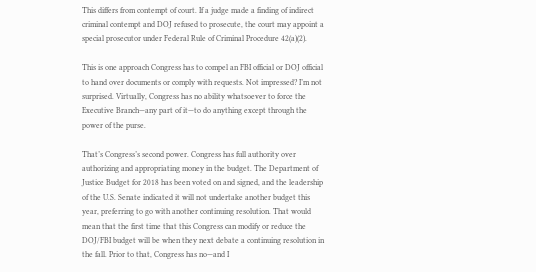This differs from contempt of court. If a judge made a finding of indirect criminal contempt and DOJ refused to prosecute, the court may appoint a special prosecutor under Federal Rule of Criminal Procedure 42(a)(2).

This is one approach Congress has to compel an FBI official or DOJ official to hand over documents or comply with requests. Not impressed? I’m not surprised. Virtually, Congress has no ability whatsoever to force the Executive Branch—any part of it—to do anything except through the power of the purse.

That’s Congress’s second power. Congress has full authority over authorizing and appropriating money in the budget. The Department of Justice Budget for 2018 has been voted on and signed, and the leadership of the U.S. Senate indicated it will not undertake another budget this year, preferring to go with another continuing resolution. That would mean that the first time that this Congress can modify or reduce the DOJ/FBI budget will be when they next debate a continuing resolution in the fall. Prior to that, Congress has no—and I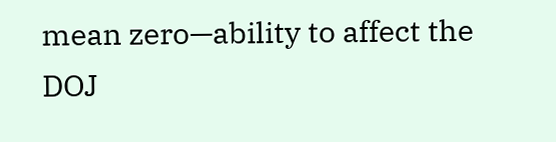mean zero—ability to affect the DOJ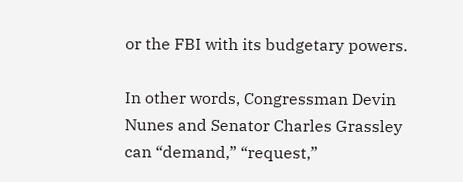or the FBI with its budgetary powers.

In other words, Congressman Devin Nunes and Senator Charles Grassley can “demand,” “request,”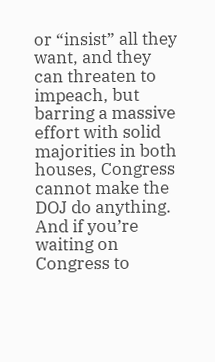or “insist” all they want, and they can threaten to impeach, but barring a massive effort with solid majorities in both houses, Congress cannot make the DOJ do anything. And if you’re waiting on Congress to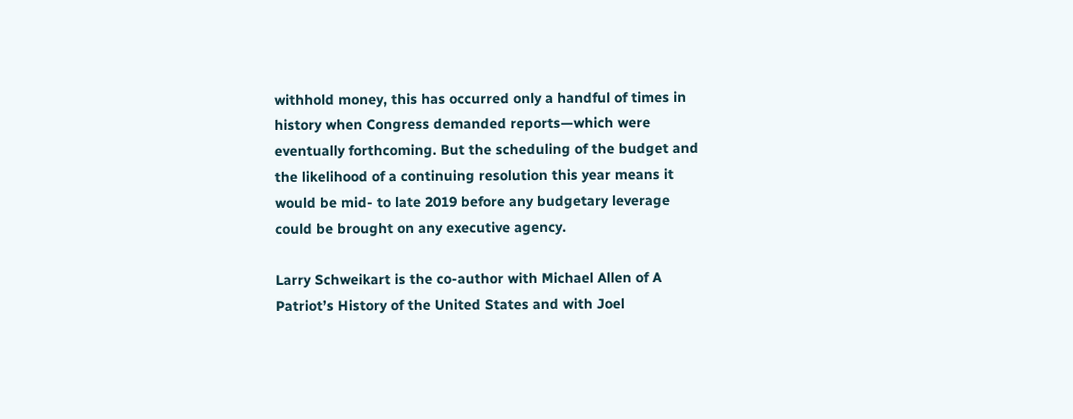withhold money, this has occurred only a handful of times in history when Congress demanded reports—which were eventually forthcoming. But the scheduling of the budget and the likelihood of a continuing resolution this year means it would be mid- to late 2019 before any budgetary leverage could be brought on any executive agency.

Larry Schweikart is the co-author with Michael Allen of A Patriot’s History of the United States and with Joel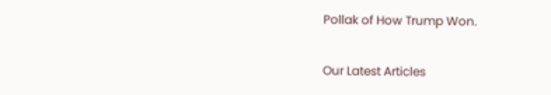Pollak of How Trump Won.

Our Latest Articles